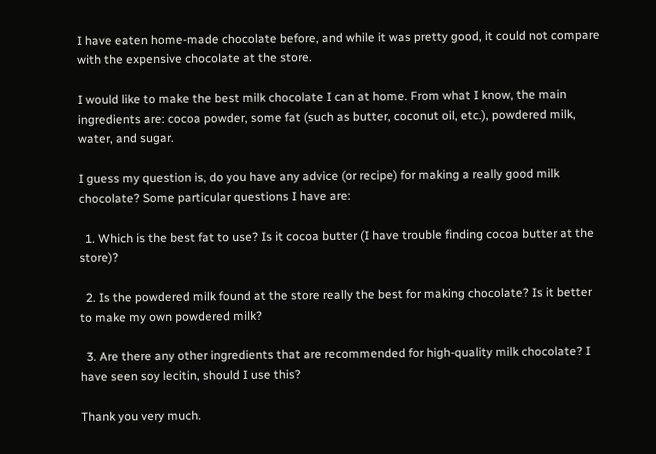I have eaten home-made chocolate before, and while it was pretty good, it could not compare with the expensive chocolate at the store.

I would like to make the best milk chocolate I can at home. From what I know, the main ingredients are: cocoa powder, some fat (such as butter, coconut oil, etc.), powdered milk, water, and sugar.

I guess my question is, do you have any advice (or recipe) for making a really good milk chocolate? Some particular questions I have are:

  1. Which is the best fat to use? Is it cocoa butter (I have trouble finding cocoa butter at the store)?

  2. Is the powdered milk found at the store really the best for making chocolate? Is it better to make my own powdered milk?

  3. Are there any other ingredients that are recommended for high-quality milk chocolate? I have seen soy lecitin, should I use this?

Thank you very much.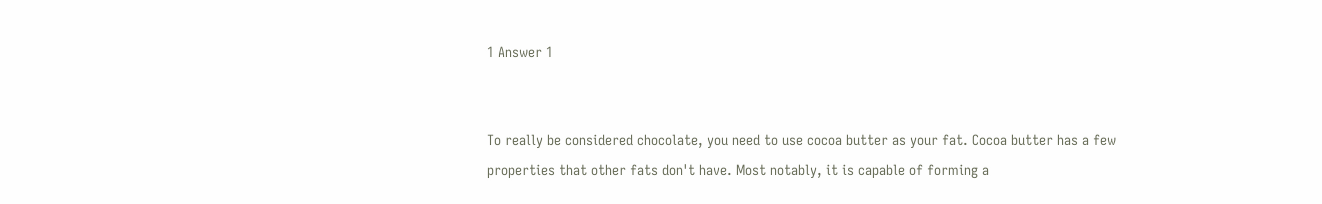1 Answer 1


To really be considered chocolate, you need to use cocoa butter as your fat. Cocoa butter has a few properties that other fats don't have. Most notably, it is capable of forming a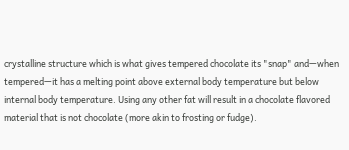crystalline structure which is what gives tempered chocolate its "snap" and—when tempered—it has a melting point above external body temperature but below internal body temperature. Using any other fat will result in a chocolate flavored material that is not chocolate (more akin to frosting or fudge).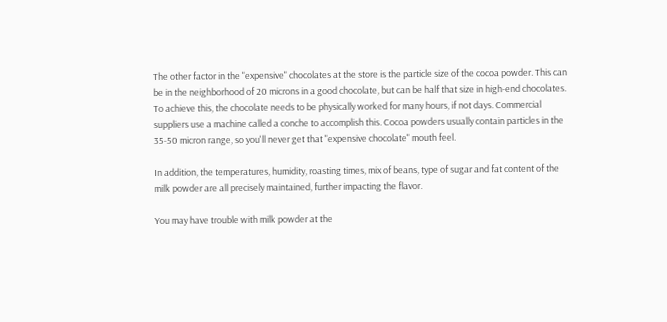The other factor in the "expensive" chocolates at the store is the particle size of the cocoa powder. This can be in the neighborhood of 20 microns in a good chocolate, but can be half that size in high-end chocolates. To achieve this, the chocolate needs to be physically worked for many hours, if not days. Commercial suppliers use a machine called a conche to accomplish this. Cocoa powders usually contain particles in the 35-50 micron range, so you'll never get that "expensive chocolate" mouth feel.

In addition, the temperatures, humidity, roasting times, mix of beans, type of sugar and fat content of the milk powder are all precisely maintained, further impacting the flavor.

You may have trouble with milk powder at the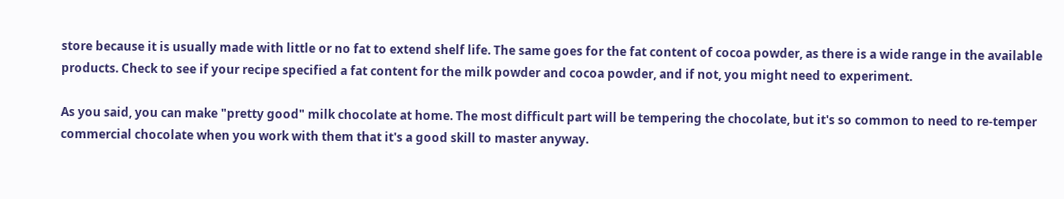store because it is usually made with little or no fat to extend shelf life. The same goes for the fat content of cocoa powder, as there is a wide range in the available products. Check to see if your recipe specified a fat content for the milk powder and cocoa powder, and if not, you might need to experiment.

As you said, you can make "pretty good" milk chocolate at home. The most difficult part will be tempering the chocolate, but it's so common to need to re-temper commercial chocolate when you work with them that it's a good skill to master anyway.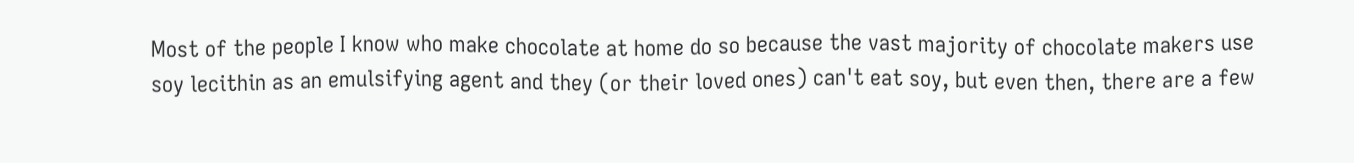Most of the people I know who make chocolate at home do so because the vast majority of chocolate makers use soy lecithin as an emulsifying agent and they (or their loved ones) can't eat soy, but even then, there are a few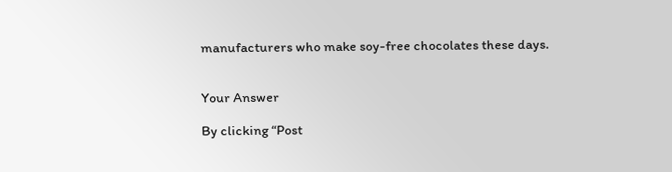manufacturers who make soy-free chocolates these days.


Your Answer

By clicking “Post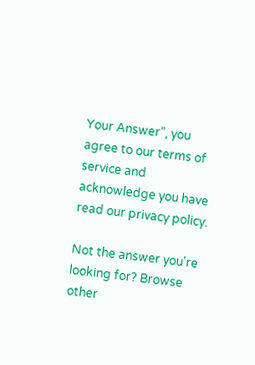Your Answer”, you agree to our terms of service and acknowledge you have read our privacy policy.

Not the answer you're looking for? Browse other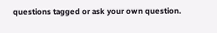questions tagged or ask your own question.